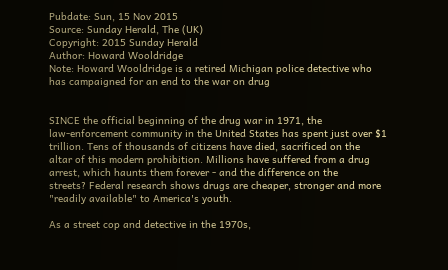Pubdate: Sun, 15 Nov 2015
Source: Sunday Herald, The (UK)
Copyright: 2015 Sunday Herald
Author: Howard Wooldridge
Note: Howard Wooldridge is a retired Michigan police detective who
has campaigned for an end to the war on drug


SINCE the official beginning of the drug war in 1971, the
law-enforcement community in the United States has spent just over $1
trillion. Tens of thousands of citizens have died, sacrificed on the
altar of this modern prohibition. Millions have suffered from a drug
arrest, which haunts them forever - and the difference on the
streets? Federal research shows drugs are cheaper, stronger and more
"readily available" to America's youth.

As a street cop and detective in the 1970s,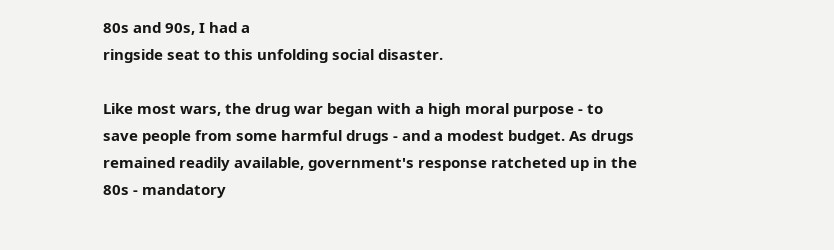80s and 90s, I had a
ringside seat to this unfolding social disaster.

Like most wars, the drug war began with a high moral purpose - to
save people from some harmful drugs - and a modest budget. As drugs
remained readily available, government's response ratcheted up in the
80s - mandatory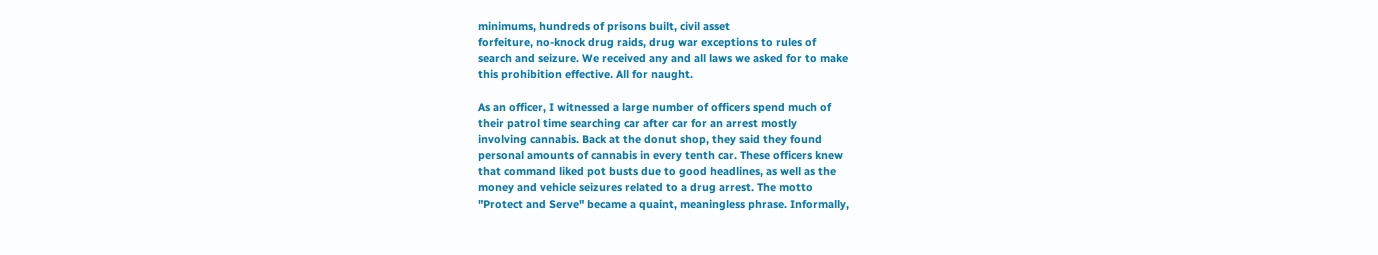minimums, hundreds of prisons built, civil asset
forfeiture, no-knock drug raids, drug war exceptions to rules of
search and seizure. We received any and all laws we asked for to make
this prohibition effective. All for naught.

As an officer, I witnessed a large number of officers spend much of
their patrol time searching car after car for an arrest mostly
involving cannabis. Back at the donut shop, they said they found
personal amounts of cannabis in every tenth car. These officers knew
that command liked pot busts due to good headlines, as well as the
money and vehicle seizures related to a drug arrest. The motto
"Protect and Serve" became a quaint, meaningless phrase. Informally,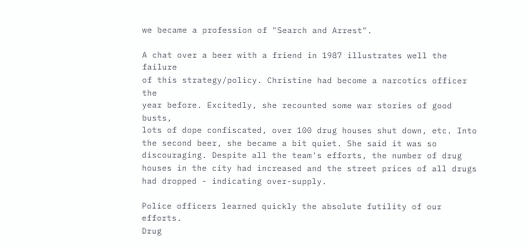we became a profession of "Search and Arrest".

A chat over a beer with a friend in 1987 illustrates well the failure
of this strategy/policy. Christine had become a narcotics officer the
year before. Excitedly, she recounted some war stories of good busts,
lots of dope confiscated, over 100 drug houses shut down, etc. Into
the second beer, she became a bit quiet. She said it was so
discouraging. Despite all the team's efforts, the number of drug
houses in the city had increased and the street prices of all drugs
had dropped - indicating over-supply.

Police officers learned quickly the absolute futility of our efforts.
Drug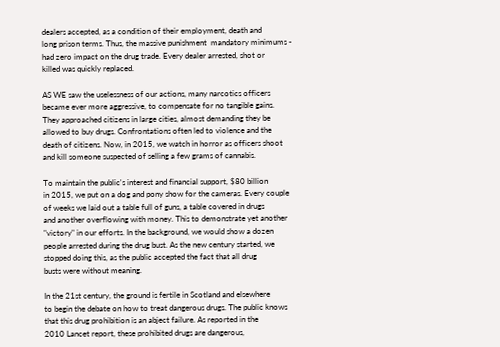dealers accepted, as a condition of their employment, death and
long prison terms. Thus, the massive punishment  mandatory minimums -
had zero impact on the drug trade. Every dealer arrested, shot or
killed was quickly replaced.

AS WE saw the uselessness of our actions, many narcotics officers
became ever more aggressive, to compensate for no tangible gains.
They approached citizens in large cities, almost demanding they be
allowed to buy drugs. Confrontations often led to violence and the
death of citizens. Now, in 2015, we watch in horror as officers shoot
and kill someone suspected of selling a few grams of cannabis.

To maintain the public's interest and financial support, $80 billion
in 2015, we put on a dog and pony show for the cameras. Every couple
of weeks we laid out a table full of guns, a table covered in drugs
and another overflowing with money. This to demonstrate yet another
"victory" in our efforts. In the background, we would show a dozen
people arrested during the drug bust. As the new century started, we
stopped doing this, as the public accepted the fact that all drug
busts were without meaning.

In the 21st century, the ground is fertile in Scotland and elsewhere
to begin the debate on how to treat dangerous drugs. The public knows
that this drug prohibition is an abject failure. As reported in the
2010 Lancet report, these prohibited drugs are dangerous,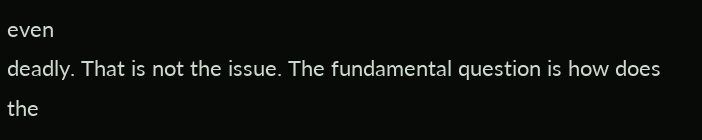even
deadly. That is not the issue. The fundamental question is how does
the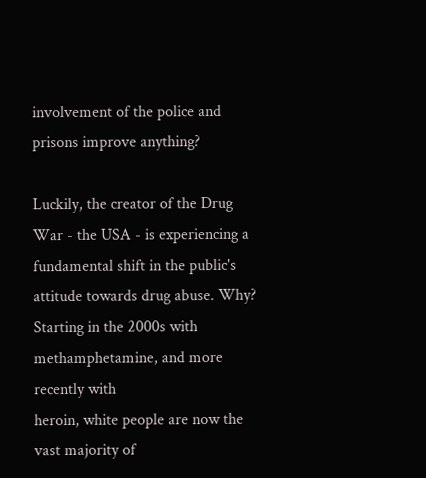involvement of the police and prisons improve anything?

Luckily, the creator of the Drug War - the USA - is experiencing a
fundamental shift in the public's attitude towards drug abuse. Why?
Starting in the 2000s with methamphetamine, and more recently with
heroin, white people are now the vast majority of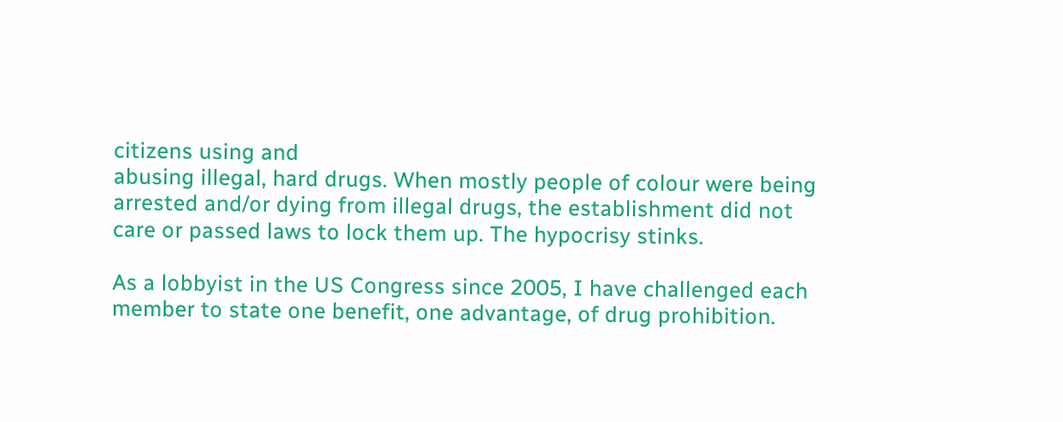citizens using and
abusing illegal, hard drugs. When mostly people of colour were being
arrested and/or dying from illegal drugs, the establishment did not
care or passed laws to lock them up. The hypocrisy stinks.

As a lobbyist in the US Congress since 2005, I have challenged each
member to state one benefit, one advantage, of drug prohibition.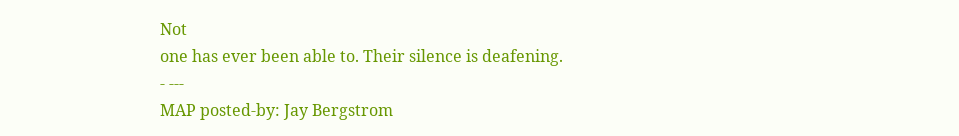Not
one has ever been able to. Their silence is deafening.
- ---
MAP posted-by: Jay Bergstrom